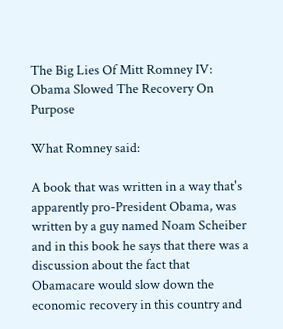The Big Lies Of Mitt Romney IV: Obama Slowed The Recovery On Purpose

What Romney said:

A book that was written in a way that's apparently pro-President Obama, was written by a guy named Noam Scheiber and in this book he says that there was a discussion about the fact that Obamacare would slow down the economic recovery in this country and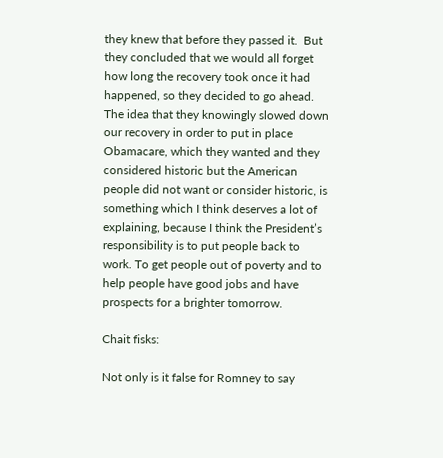they knew that before they passed it.  But they concluded that we would all forget how long the recovery took once it had happened, so they decided to go ahead.  The idea that they knowingly slowed down our recovery in order to put in place Obamacare, which they wanted and they considered historic but the American people did not want or consider historic, is something which I think deserves a lot of explaining, because I think the President’s responsibility is to put people back to work. To get people out of poverty and to help people have good jobs and have prospects for a brighter tomorrow.

Chait fisks:

Not only is it false for Romney to say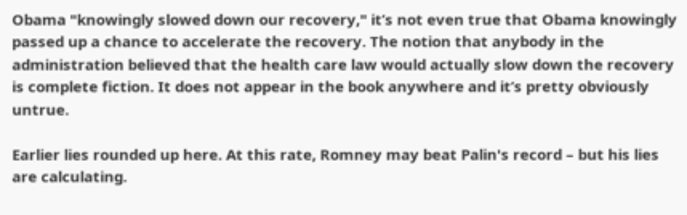Obama "knowingly slowed down our recovery," it’s not even true that Obama knowingly passed up a chance to accelerate the recovery. The notion that anybody in the administration believed that the health care law would actually slow down the recovery is complete fiction. It does not appear in the book anywhere and it’s pretty obviously untrue.

Earlier lies rounded up here. At this rate, Romney may beat Palin's record – but his lies are calculating.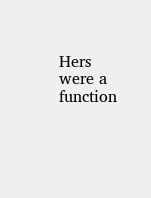Hers were a function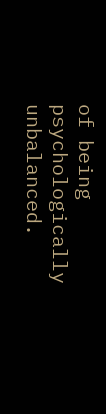of being psychologically unbalanced.